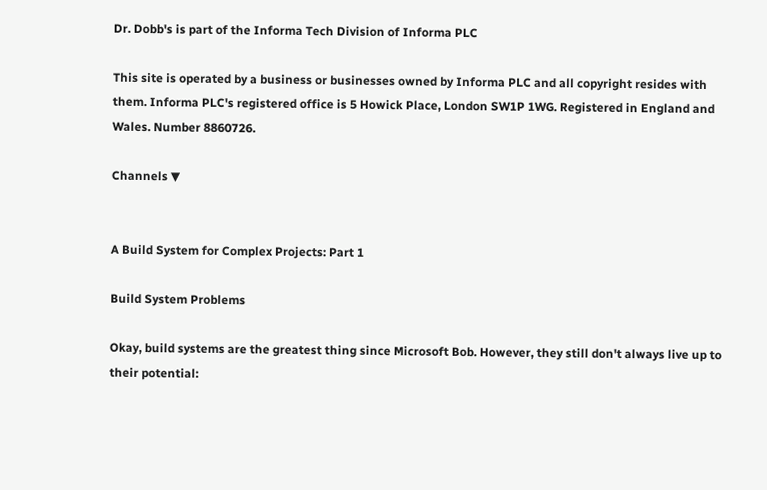Dr. Dobb's is part of the Informa Tech Division of Informa PLC

This site is operated by a business or businesses owned by Informa PLC and all copyright resides with them. Informa PLC's registered office is 5 Howick Place, London SW1P 1WG. Registered in England and Wales. Number 8860726.

Channels ▼


A Build System for Complex Projects: Part 1

Build System Problems

Okay, build systems are the greatest thing since Microsoft Bob. However, they still don't always live up to their potential: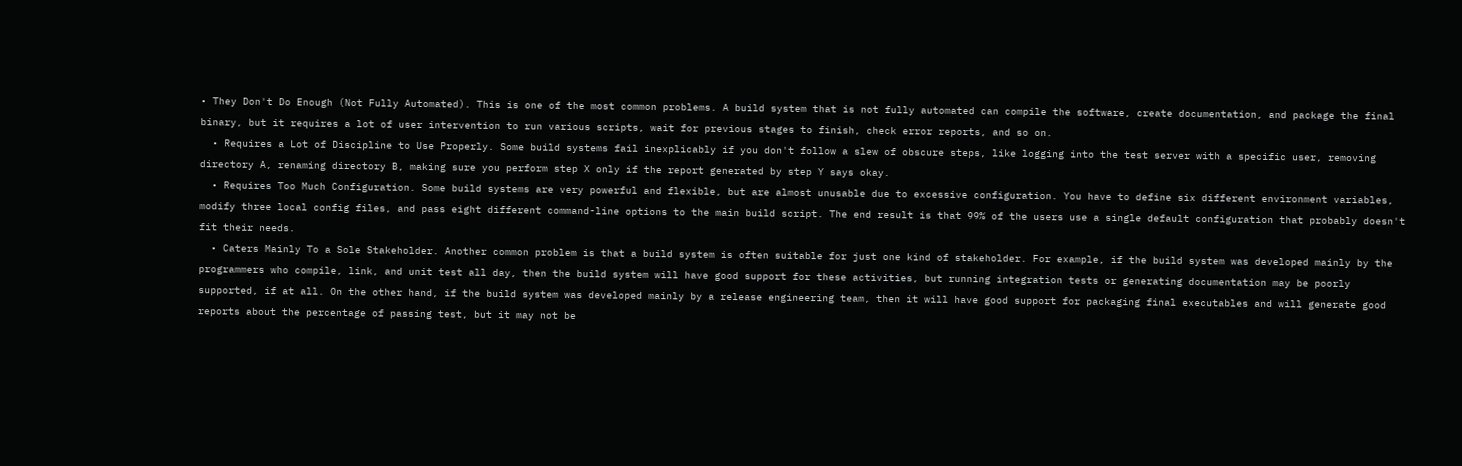• They Don't Do Enough (Not Fully Automated). This is one of the most common problems. A build system that is not fully automated can compile the software, create documentation, and package the final binary, but it requires a lot of user intervention to run various scripts, wait for previous stages to finish, check error reports, and so on.
  • Requires a Lot of Discipline to Use Properly. Some build systems fail inexplicably if you don't follow a slew of obscure steps, like logging into the test server with a specific user, removing directory A, renaming directory B, making sure you perform step X only if the report generated by step Y says okay.
  • Requires Too Much Configuration. Some build systems are very powerful and flexible, but are almost unusable due to excessive configuration. You have to define six different environment variables, modify three local config files, and pass eight different command-line options to the main build script. The end result is that 99% of the users use a single default configuration that probably doesn't fit their needs.
  • Caters Mainly To a Sole Stakeholder. Another common problem is that a build system is often suitable for just one kind of stakeholder. For example, if the build system was developed mainly by the programmers who compile, link, and unit test all day, then the build system will have good support for these activities, but running integration tests or generating documentation may be poorly supported, if at all. On the other hand, if the build system was developed mainly by a release engineering team, then it will have good support for packaging final executables and will generate good reports about the percentage of passing test, but it may not be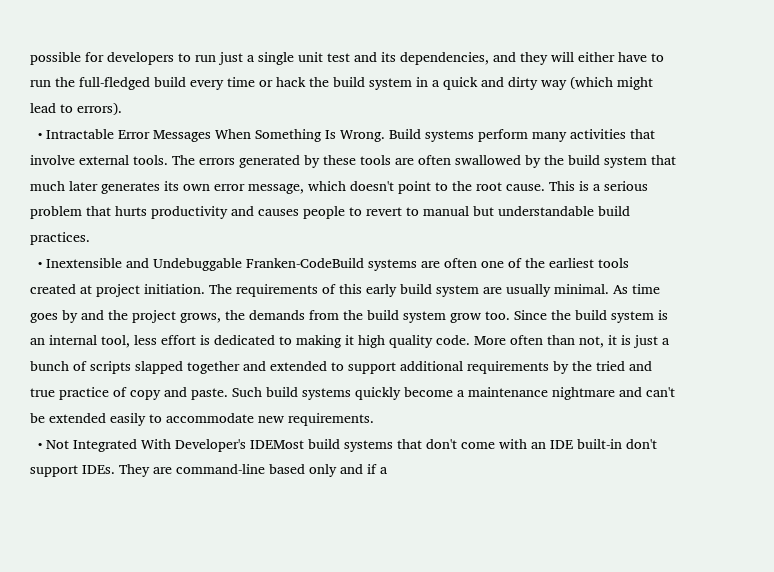possible for developers to run just a single unit test and its dependencies, and they will either have to run the full-fledged build every time or hack the build system in a quick and dirty way (which might lead to errors).
  • Intractable Error Messages When Something Is Wrong. Build systems perform many activities that involve external tools. The errors generated by these tools are often swallowed by the build system that much later generates its own error message, which doesn't point to the root cause. This is a serious problem that hurts productivity and causes people to revert to manual but understandable build practices.
  • Inextensible and Undebuggable Franken-CodeBuild systems are often one of the earliest tools created at project initiation. The requirements of this early build system are usually minimal. As time goes by and the project grows, the demands from the build system grow too. Since the build system is an internal tool, less effort is dedicated to making it high quality code. More often than not, it is just a bunch of scripts slapped together and extended to support additional requirements by the tried and true practice of copy and paste. Such build systems quickly become a maintenance nightmare and can't be extended easily to accommodate new requirements.
  • Not Integrated With Developer's IDEMost build systems that don't come with an IDE built-in don't support IDEs. They are command-line based only and if a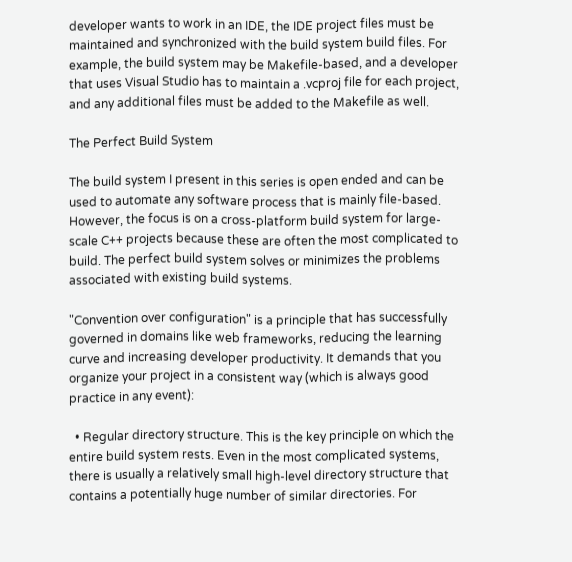developer wants to work in an IDE, the IDE project files must be maintained and synchronized with the build system build files. For example, the build system may be Makefile-based, and a developer that uses Visual Studio has to maintain a .vcproj file for each project, and any additional files must be added to the Makefile as well.

The Perfect Build System

The build system I present in this series is open ended and can be used to automate any software process that is mainly file-based. However, the focus is on a cross-platform build system for large-scale C++ projects because these are often the most complicated to build. The perfect build system solves or minimizes the problems associated with existing build systems.

"Convention over configuration" is a principle that has successfully governed in domains like web frameworks, reducing the learning curve and increasing developer productivity. It demands that you organize your project in a consistent way (which is always good practice in any event):

  • Regular directory structure. This is the key principle on which the entire build system rests. Even in the most complicated systems, there is usually a relatively small high-level directory structure that contains a potentially huge number of similar directories. For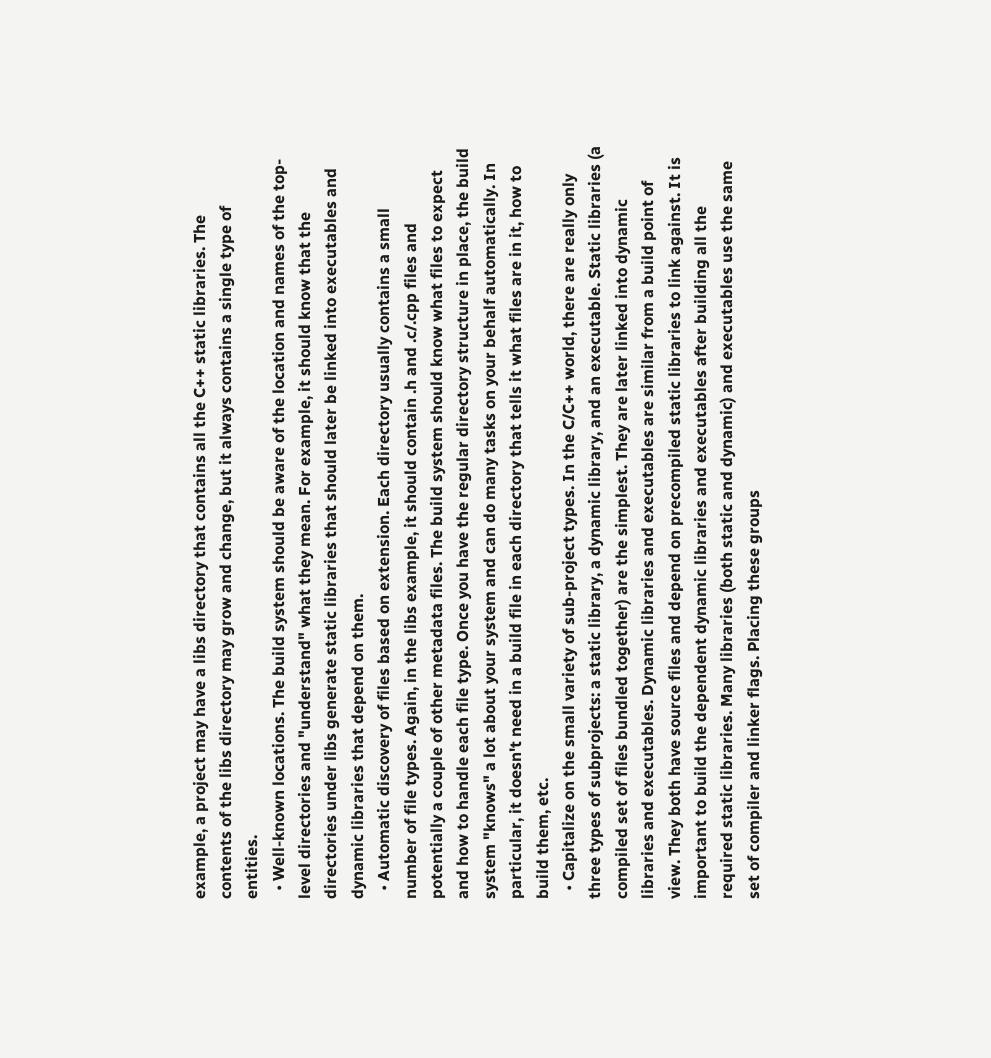example, a project may have a libs directory that contains all the C++ static libraries. The contents of the libs directory may grow and change, but it always contains a single type of entities.
  • Well-known locations. The build system should be aware of the location and names of the top-level directories and "understand" what they mean. For example, it should know that the directories under libs generate static libraries that should later be linked into executables and dynamic libraries that depend on them.
  • Automatic discovery of files based on extension. Each directory usually contains a small number of file types. Again, in the libs example, it should contain .h and .c/.cpp files and potentially a couple of other metadata files. The build system should know what files to expect and how to handle each file type. Once you have the regular directory structure in place, the build system "knows" a lot about your system and can do many tasks on your behalf automatically. In particular, it doesn't need in a build file in each directory that tells it what files are in it, how to build them, etc.
  • Capitalize on the small variety of sub-project types. In the C/C++ world, there are really only three types of subprojects: a static library, a dynamic library, and an executable. Static libraries (a compiled set of files bundled together) are the simplest. They are later linked into dynamic libraries and executables. Dynamic libraries and executables are similar from a build point of view. They both have source files and depend on precompiled static libraries to link against. It is important to build the dependent dynamic libraries and executables after building all the required static libraries. Many libraries (both static and dynamic) and executables use the same set of compiler and linker flags. Placing these groups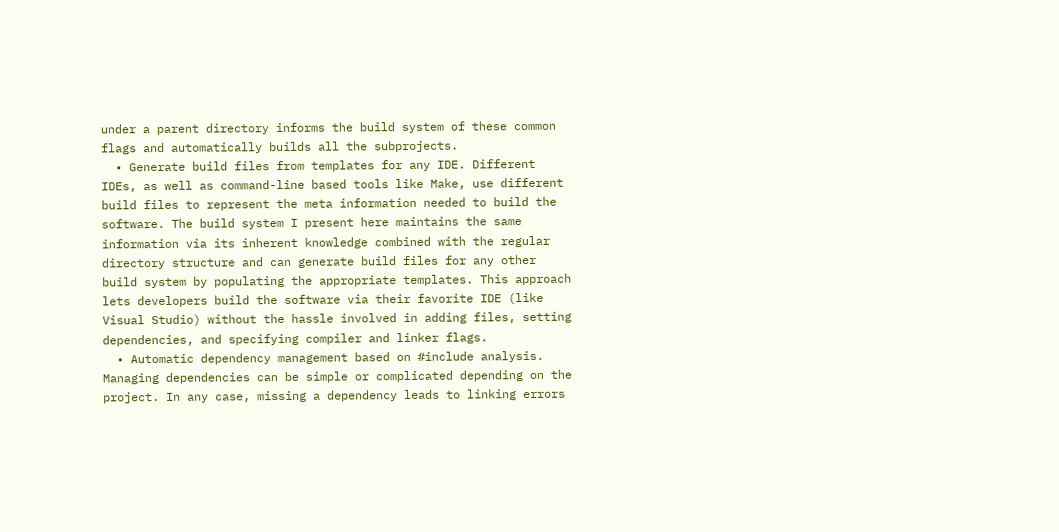under a parent directory informs the build system of these common flags and automatically builds all the subprojects.
  • Generate build files from templates for any IDE. Different IDEs, as well as command-line based tools like Make, use different build files to represent the meta information needed to build the software. The build system I present here maintains the same information via its inherent knowledge combined with the regular directory structure and can generate build files for any other build system by populating the appropriate templates. This approach lets developers build the software via their favorite IDE (like Visual Studio) without the hassle involved in adding files, setting dependencies, and specifying compiler and linker flags.
  • Automatic dependency management based on #include analysis. Managing dependencies can be simple or complicated depending on the project. In any case, missing a dependency leads to linking errors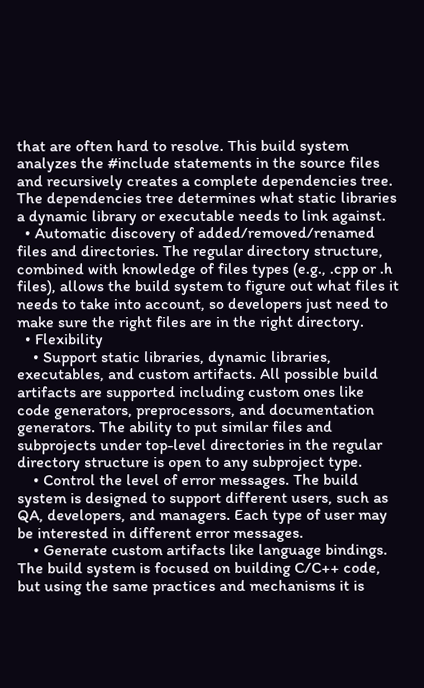that are often hard to resolve. This build system analyzes the #include statements in the source files and recursively creates a complete dependencies tree. The dependencies tree determines what static libraries a dynamic library or executable needs to link against.
  • Automatic discovery of added/removed/renamed files and directories. The regular directory structure, combined with knowledge of files types (e.g., .cpp or .h files), allows the build system to figure out what files it needs to take into account, so developers just need to make sure the right files are in the right directory.
  • Flexibility
    • Support static libraries, dynamic libraries, executables, and custom artifacts. All possible build artifacts are supported including custom ones like code generators, preprocessors, and documentation generators. The ability to put similar files and subprojects under top-level directories in the regular directory structure is open to any subproject type.
    • Control the level of error messages. The build system is designed to support different users, such as QA, developers, and managers. Each type of user may be interested in different error messages.
    • Generate custom artifacts like language bindings. The build system is focused on building C/C++ code, but using the same practices and mechanisms it is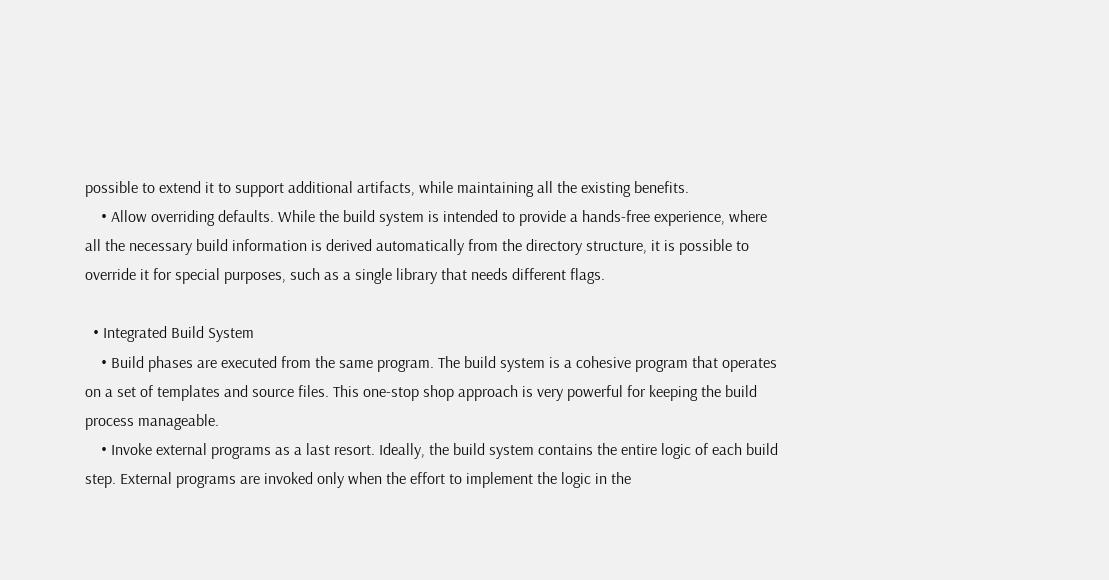possible to extend it to support additional artifacts, while maintaining all the existing benefits.
    • Allow overriding defaults. While the build system is intended to provide a hands-free experience, where all the necessary build information is derived automatically from the directory structure, it is possible to override it for special purposes, such as a single library that needs different flags.

  • Integrated Build System
    • Build phases are executed from the same program. The build system is a cohesive program that operates on a set of templates and source files. This one-stop shop approach is very powerful for keeping the build process manageable.
    • Invoke external programs as a last resort. Ideally, the build system contains the entire logic of each build step. External programs are invoked only when the effort to implement the logic in the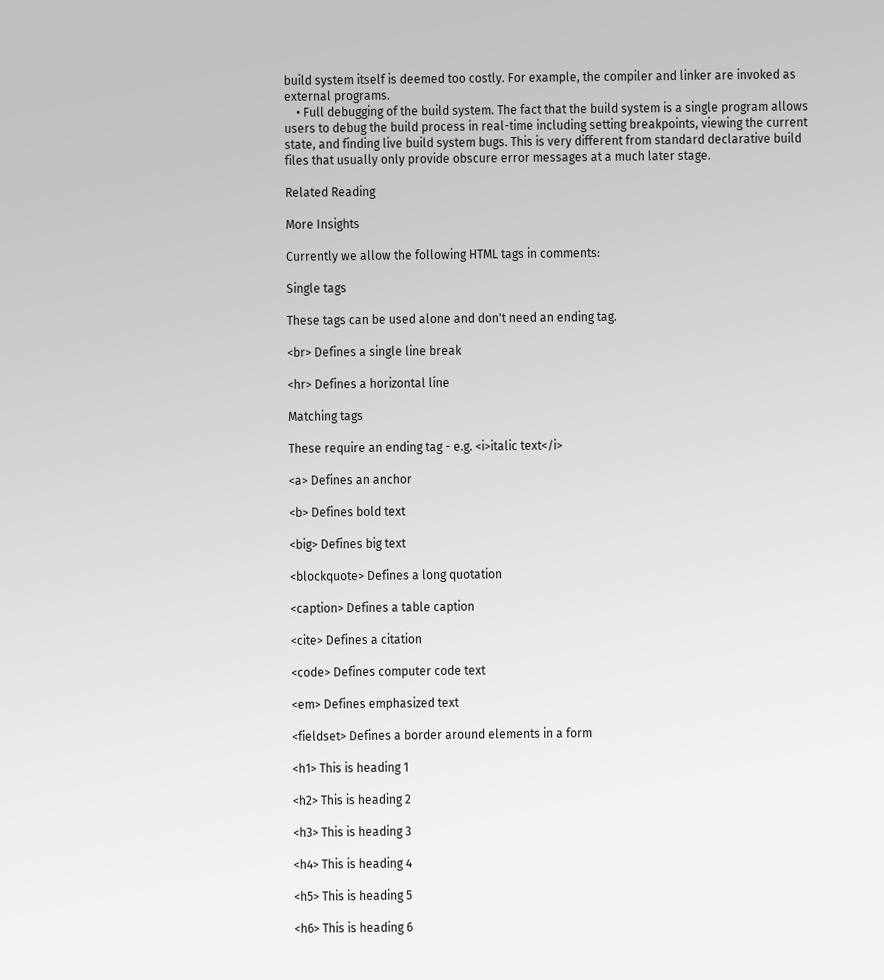build system itself is deemed too costly. For example, the compiler and linker are invoked as external programs.
    • Full debugging of the build system. The fact that the build system is a single program allows users to debug the build process in real-time including setting breakpoints, viewing the current state, and finding live build system bugs. This is very different from standard declarative build files that usually only provide obscure error messages at a much later stage.

Related Reading

More Insights

Currently we allow the following HTML tags in comments:

Single tags

These tags can be used alone and don't need an ending tag.

<br> Defines a single line break

<hr> Defines a horizontal line

Matching tags

These require an ending tag - e.g. <i>italic text</i>

<a> Defines an anchor

<b> Defines bold text

<big> Defines big text

<blockquote> Defines a long quotation

<caption> Defines a table caption

<cite> Defines a citation

<code> Defines computer code text

<em> Defines emphasized text

<fieldset> Defines a border around elements in a form

<h1> This is heading 1

<h2> This is heading 2

<h3> This is heading 3

<h4> This is heading 4

<h5> This is heading 5

<h6> This is heading 6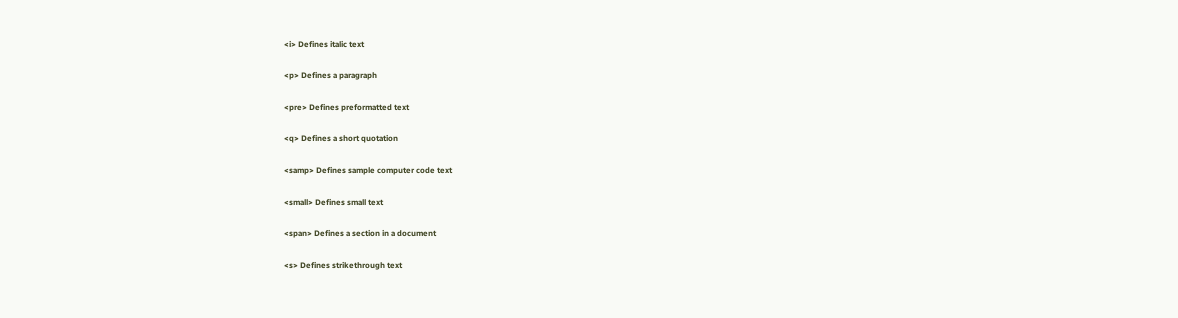<i> Defines italic text

<p> Defines a paragraph

<pre> Defines preformatted text

<q> Defines a short quotation

<samp> Defines sample computer code text

<small> Defines small text

<span> Defines a section in a document

<s> Defines strikethrough text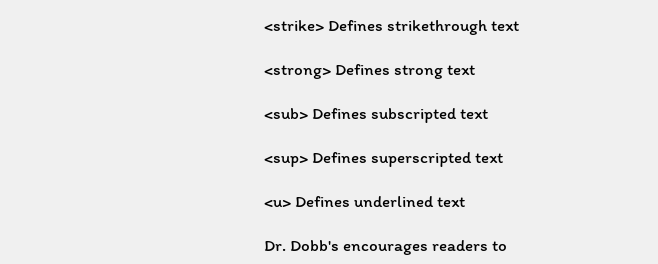<strike> Defines strikethrough text

<strong> Defines strong text

<sub> Defines subscripted text

<sup> Defines superscripted text

<u> Defines underlined text

Dr. Dobb's encourages readers to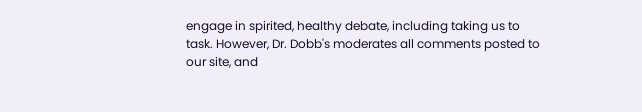engage in spirited, healthy debate, including taking us to task. However, Dr. Dobb's moderates all comments posted to our site, and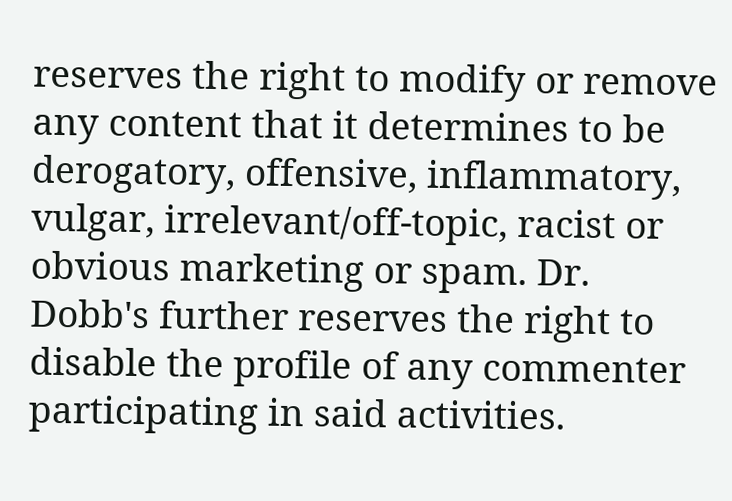reserves the right to modify or remove any content that it determines to be derogatory, offensive, inflammatory, vulgar, irrelevant/off-topic, racist or obvious marketing or spam. Dr. Dobb's further reserves the right to disable the profile of any commenter participating in said activities.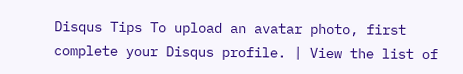Disqus Tips To upload an avatar photo, first complete your Disqus profile. | View the list of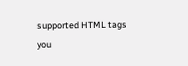supported HTML tags you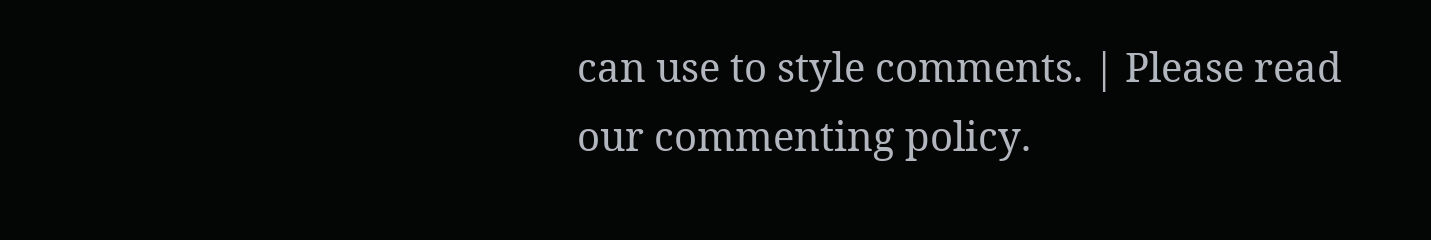can use to style comments. | Please read our commenting policy.